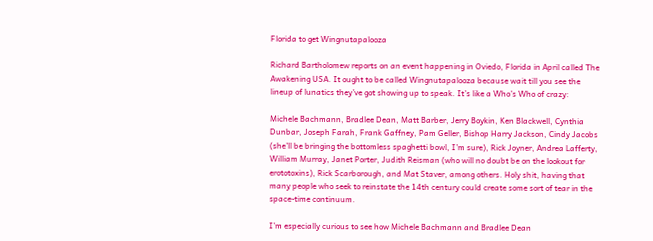Florida to get Wingnutapalooza

Richard Bartholomew reports on an event happening in Oviedo, Florida in April called The Awakening USA. It ought to be called Wingnutapalooza because wait till you see the lineup of lunatics they’ve got showing up to speak. It’s like a Who’s Who of crazy:

Michele Bachmann, Bradlee Dean, Matt Barber, Jerry Boykin, Ken Blackwell, Cynthia Dunbar, Joseph Farah, Frank Gaffney, Pam Geller, Bishop Harry Jackson, Cindy Jacobs (she’ll be bringing the bottomless spaghetti bowl, I’m sure), Rick Joyner, Andrea Lafferty, William Murray, Janet Porter, Judith Reisman (who will no doubt be on the lookout for erototoxins), Rick Scarborough, and Mat Staver, among others. Holy shit, having that many people who seek to reinstate the 14th century could create some sort of tear in the space-time continuum.

I’m especially curious to see how Michele Bachmann and Bradlee Dean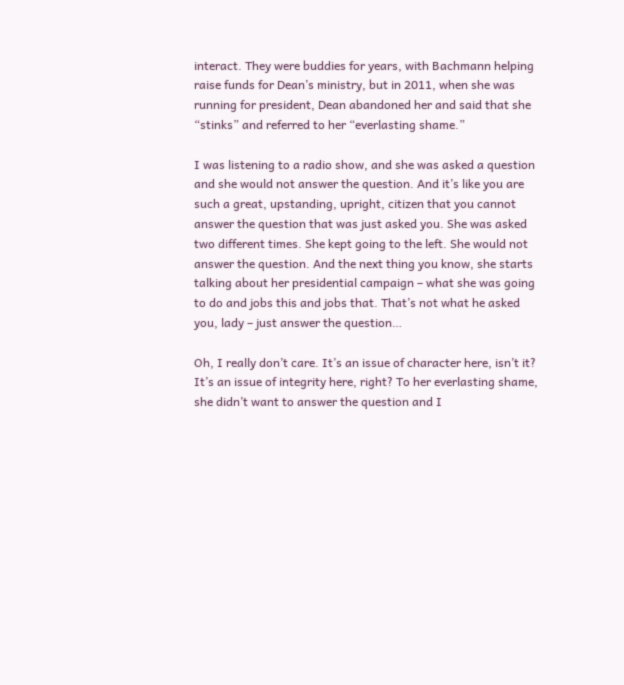interact. They were buddies for years, with Bachmann helping raise funds for Dean’s ministry, but in 2011, when she was running for president, Dean abandoned her and said that she “stinks” and referred to her “everlasting shame.”

I was listening to a radio show, and she was asked a question and she would not answer the question. And it’s like you are such a great, upstanding, upright, citizen that you cannot answer the question that was just asked you. She was asked two different times. She kept going to the left. She would not answer the question. And the next thing you know, she starts talking about her presidential campaign – what she was going to do and jobs this and jobs that. That’s not what he asked you, lady – just answer the question…

Oh, I really don’t care. It’s an issue of character here, isn’t it? It’s an issue of integrity here, right? To her everlasting shame, she didn’t want to answer the question and I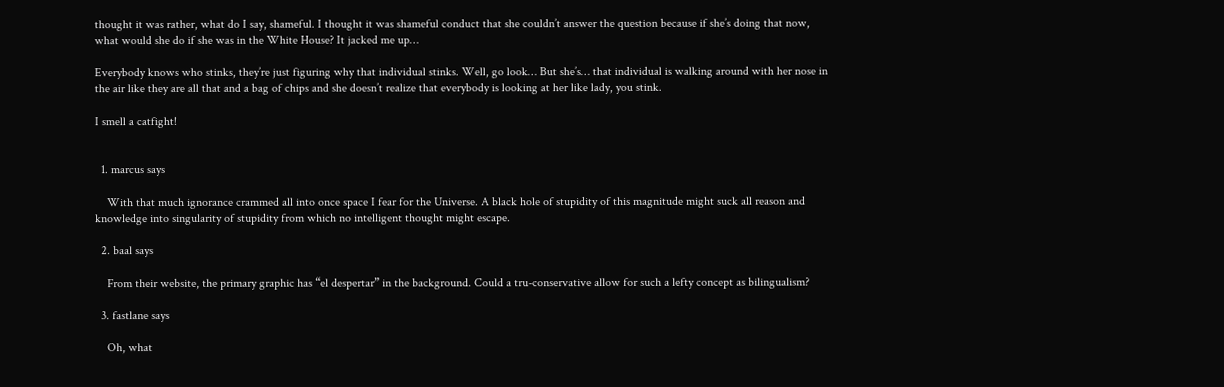thought it was rather, what do I say, shameful. I thought it was shameful conduct that she couldn’t answer the question because if she’s doing that now, what would she do if she was in the White House? It jacked me up…

Everybody knows who stinks, they’re just figuring why that individual stinks. Well, go look… But she’s… that individual is walking around with her nose in the air like they are all that and a bag of chips and she doesn’t realize that everybody is looking at her like lady, you stink.

I smell a catfight!


  1. marcus says

    With that much ignorance crammed all into once space I fear for the Universe. A black hole of stupidity of this magnitude might suck all reason and knowledge into singularity of stupidity from which no intelligent thought might escape.

  2. baal says

    From their website, the primary graphic has “el despertar” in the background. Could a tru-conservative allow for such a lefty concept as bilingualism?

  3. fastlane says

    Oh, what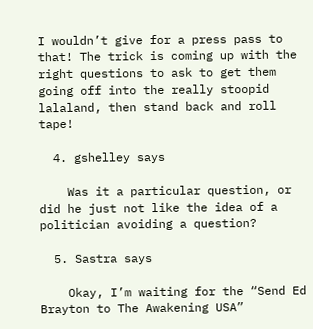I wouldn’t give for a press pass to that! The trick is coming up with the right questions to ask to get them going off into the really stoopid lalaland, then stand back and roll tape!

  4. gshelley says

    Was it a particular question, or did he just not like the idea of a politician avoiding a question?

  5. Sastra says

    Okay, I’m waiting for the “Send Ed Brayton to The Awakening USA”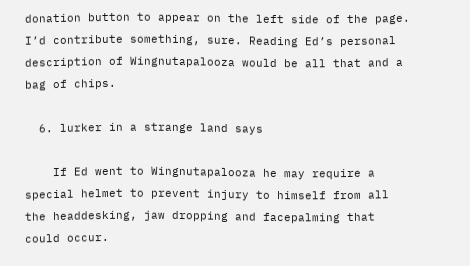donation button to appear on the left side of the page. I’d contribute something, sure. Reading Ed’s personal description of Wingnutapalooza would be all that and a bag of chips.

  6. lurker in a strange land says

    If Ed went to Wingnutapalooza he may require a special helmet to prevent injury to himself from all the headdesking, jaw dropping and facepalming that could occur.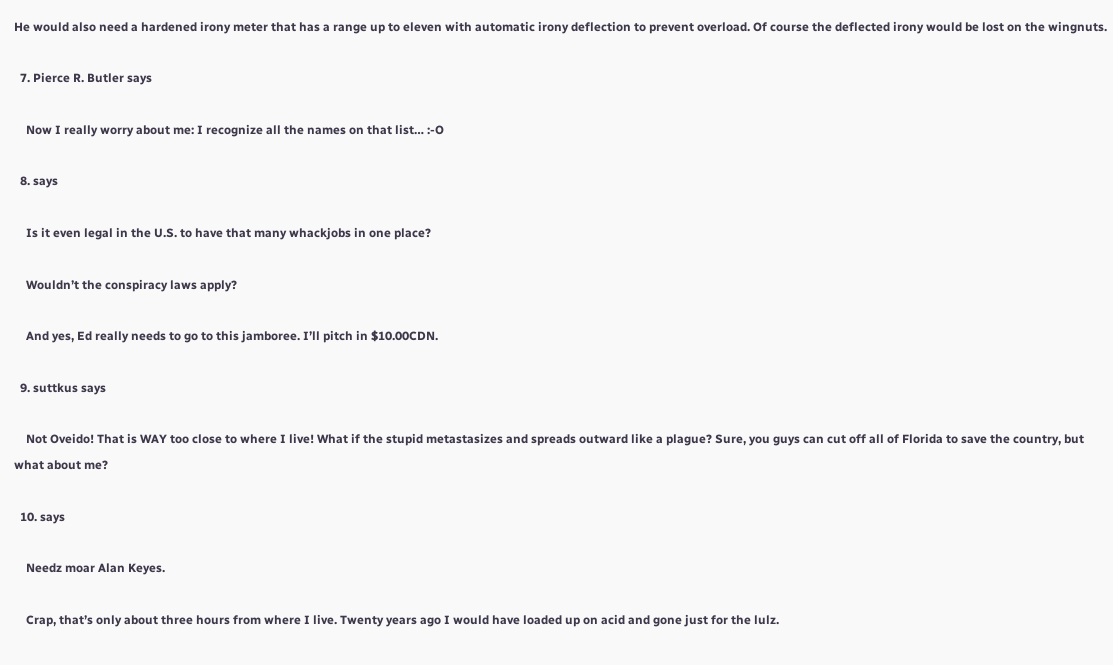He would also need a hardened irony meter that has a range up to eleven with automatic irony deflection to prevent overload. Of course the deflected irony would be lost on the wingnuts.

  7. Pierce R. Butler says

    Now I really worry about me: I recognize all the names on that list… :-O

  8. says

    Is it even legal in the U.S. to have that many whackjobs in one place?

    Wouldn’t the conspiracy laws apply?

    And yes, Ed really needs to go to this jamboree. I’ll pitch in $10.00CDN.

  9. suttkus says

    Not Oveido! That is WAY too close to where I live! What if the stupid metastasizes and spreads outward like a plague? Sure, you guys can cut off all of Florida to save the country, but what about me?

  10. says

    Needz moar Alan Keyes.

    Crap, that’s only about three hours from where I live. Twenty years ago I would have loaded up on acid and gone just for the lulz.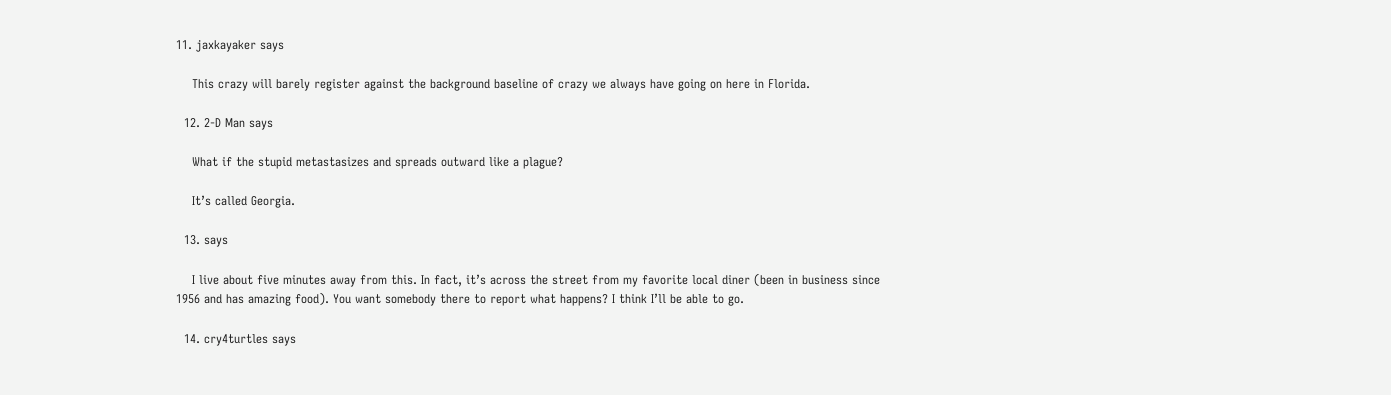11. jaxkayaker says

    This crazy will barely register against the background baseline of crazy we always have going on here in Florida.

  12. 2-D Man says

    What if the stupid metastasizes and spreads outward like a plague?

    It’s called Georgia.

  13. says

    I live about five minutes away from this. In fact, it’s across the street from my favorite local diner (been in business since 1956 and has amazing food). You want somebody there to report what happens? I think I’ll be able to go.

  14. cry4turtles says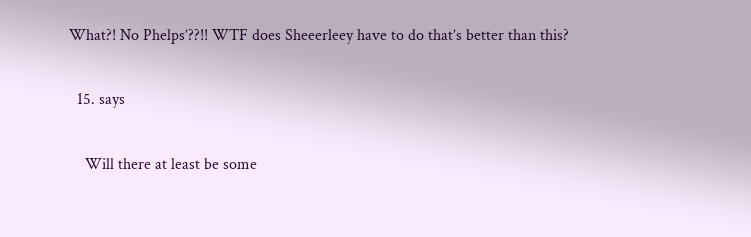What?! No Phelps’??!! WTF does Sheeerleey have to do that’s better than this?

  15. says

    Will there at least be some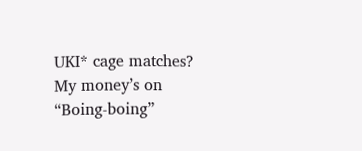UKI* cage matches? My money’s on “Boing-boing”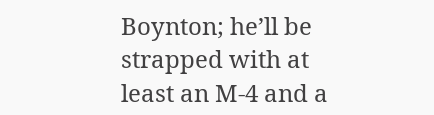Boynton; he’ll be strapped with at least an M-4 and a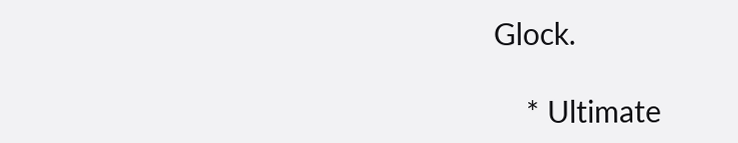Glock.

    * Ultimate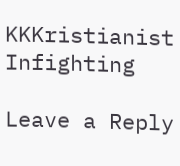KKKristianist Infighting

Leave a Reply